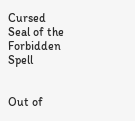Cursed Seal of the Forbidden Spell


Out of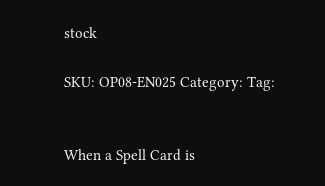stock

SKU: OP08-EN025 Category: Tag:


When a Spell Card is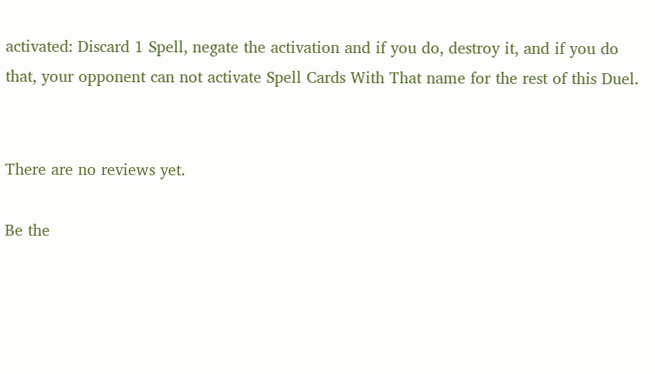activated: Discard 1 Spell, negate the activation and if you do, destroy it, and if you do that, your opponent can not activate Spell Cards With That name for the rest of this Duel.


There are no reviews yet.

Be the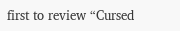first to review “Cursed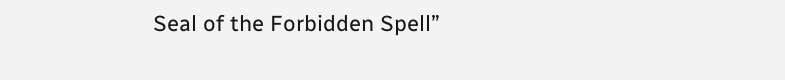Seal of the Forbidden Spell”